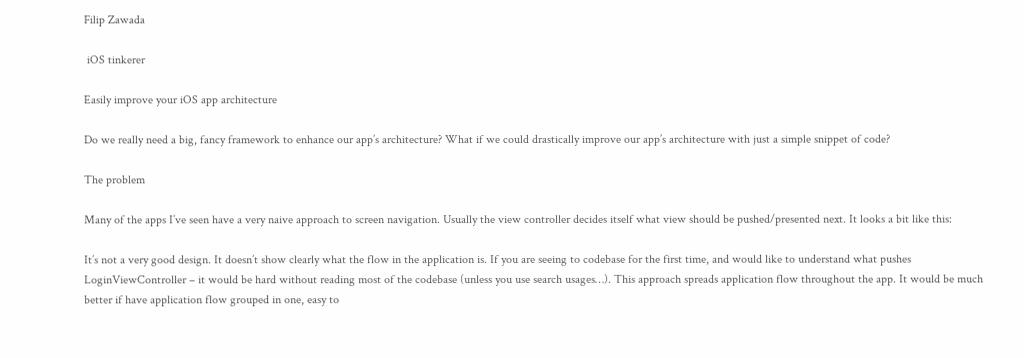Filip Zawada

 iOS tinkerer

Easily improve your iOS app architecture

Do we really need a big, fancy framework to enhance our app’s architecture? What if we could drastically improve our app’s architecture with just a simple snippet of code?

The problem

Many of the apps I’ve seen have a very naive approach to screen navigation. Usually the view controller decides itself what view should be pushed/presented next. It looks a bit like this:

It’s not a very good design. It doesn’t show clearly what the flow in the application is. If you are seeing to codebase for the first time, and would like to understand what pushes LoginViewController – it would be hard without reading most of the codebase (unless you use search usages…). This approach spreads application flow throughout the app. It would be much better if have application flow grouped in one, easy to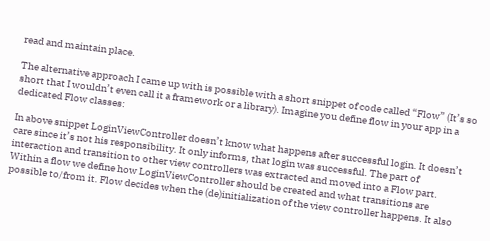read and maintain place.

The alternative approach I came up with is possible with a short snippet of code called “Flow” (It’s so short that I wouldn’t even call it a framework or a library). Imagine you define flow in your app in a dedicated Flow classes:

In above snippet LoginViewController doesn’t know what happens after successful login. It doesn’t care since it’s not his responsibility. It only informs, that login was successful. The part of interaction and transition to other view controllers was extracted and moved into a Flow part. Within a flow we define how LoginViewController should be created and what transitions are possible to/from it. Flow decides when the (de)initialization of the view controller happens. It also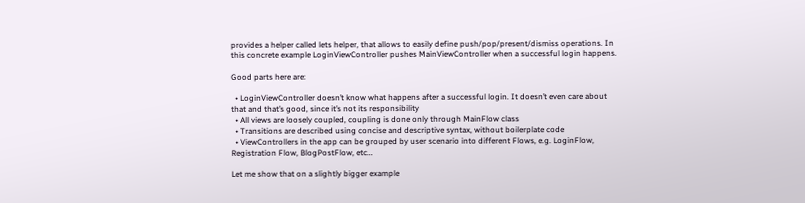provides a helper called lets helper, that allows to easily define push/pop/present/dismiss operations. In this concrete example LoginViewController pushes MainViewController when a successful login happens.

Good parts here are:

  • LoginViewController doesn’t know what happens after a successful login. It doesn’t even care about that and that’s good, since it’s not its responsibility
  • All views are loosely coupled, coupling is done only through MainFlow class
  • Transitions are described using concise and descriptive syntax, without boilerplate code
  • ViewControllers in the app can be grouped by user scenario into different Flows, e.g. LoginFlow, Registration Flow, BlogPostFlow, etc…

Let me show that on a slightly bigger example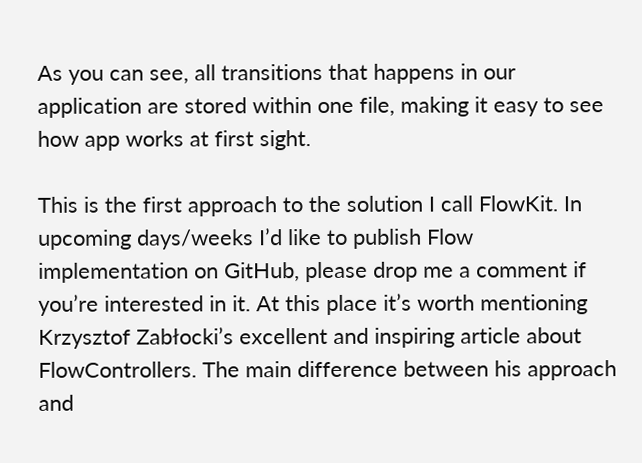As you can see, all transitions that happens in our application are stored within one file, making it easy to see how app works at first sight.

This is the first approach to the solution I call FlowKit. In upcoming days/weeks I’d like to publish Flow implementation on GitHub, please drop me a comment if you’re interested in it. At this place it’s worth mentioning Krzysztof Zabłocki’s excellent and inspiring article about FlowControllers. The main difference between his approach and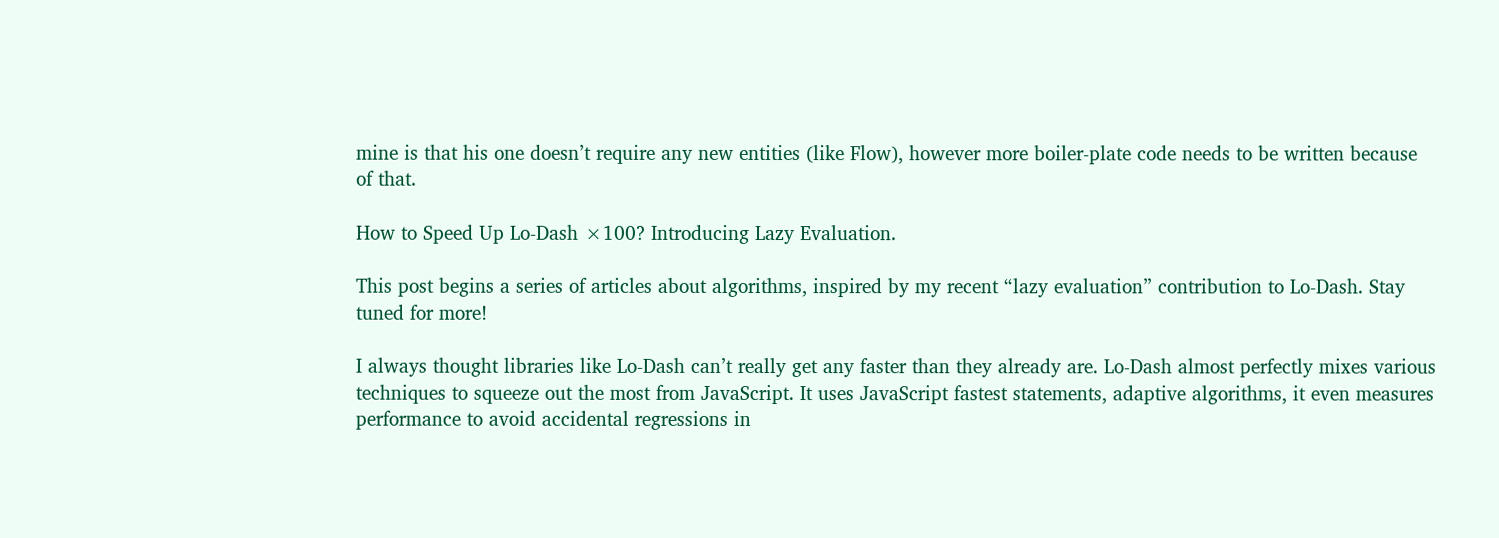mine is that his one doesn’t require any new entities (like Flow), however more boiler-plate code needs to be written because of that.

How to Speed Up Lo-Dash ×100? Introducing Lazy Evaluation.

This post begins a series of articles about algorithms, inspired by my recent “lazy evaluation” contribution to Lo-Dash. Stay tuned for more!

I always thought libraries like Lo-Dash can’t really get any faster than they already are. Lo‑Dash almost perfectly mixes various techniques to squeeze out the most from JavaScript. It uses JavaScript fastest statements, adaptive algorithms, it even measures performance to avoid accidental regressions in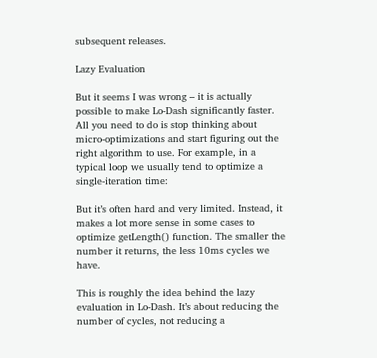subsequent releases.

Lazy Evaluation

But it seems I was wrong – it is actually possible to make Lo-Dash significantly faster. All you need to do is stop thinking about micro-optimizations and start figuring out the right algorithm to use. For example, in a typical loop we usually tend to optimize a single‑iteration time:

But it’s often hard and very limited. Instead, it makes a lot more sense in some cases to optimize getLength() function. The smaller the number it returns, the less 10ms cycles we have.

This is roughly the idea behind the lazy evaluation in Lo-Dash. It’s about reducing the number of cycles, not reducing a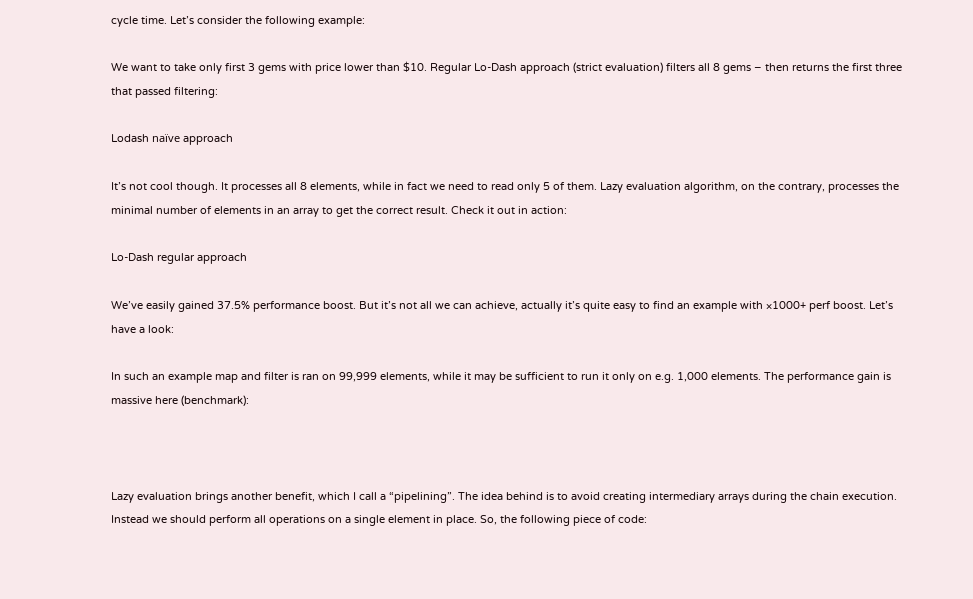cycle time. Let’s consider the following example:

We want to take only first 3 gems with price lower than $10. Regular Lo-Dash approach (strict evaluation) filters all 8 gems – then returns the first three that passed filtering:

Lodash naïve approach

It’s not cool though. It processes all 8 elements, while in fact we need to read only 5 of them. Lazy evaluation algorithm, on the contrary, processes the minimal number of elements in an array to get the correct result. Check it out in action:

Lo-Dash regular approach

We’ve easily gained 37.5% performance boost. But it’s not all we can achieve, actually it’s quite easy to find an example with ×1000+ perf boost. Let’s have a look:

In such an example map and filter is ran on 99,999 elements, while it may be sufficient to run it only on e.g. 1,000 elements. The performance gain is massive here (benchmark):



Lazy evaluation brings another benefit, which I call a “pipelining”. The idea behind is to avoid creating intermediary arrays during the chain execution. Instead we should perform all operations on a single element in place. So, the following piece of code: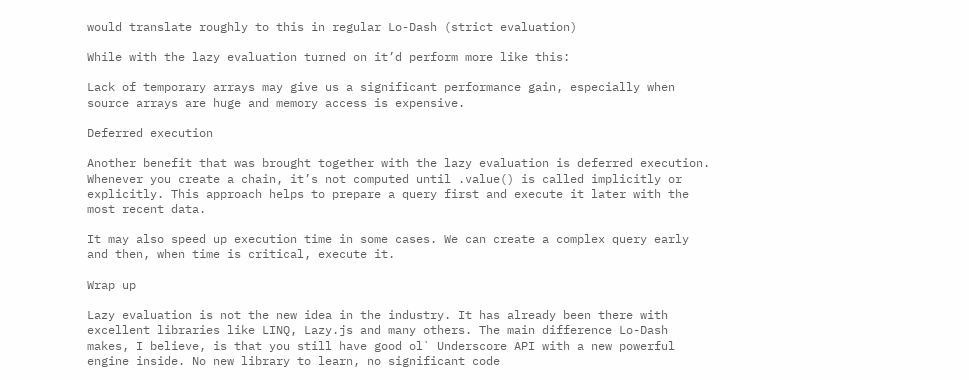would translate roughly to this in regular Lo-Dash (strict evaluation)

While with the lazy evaluation turned on it’d perform more like this:

Lack of temporary arrays may give us a significant performance gain, especially when source arrays are huge and memory access is expensive.

Deferred execution

Another benefit that was brought together with the lazy evaluation is deferred execution. Whenever you create a chain, it’s not computed until .value() is called implicitly or explicitly. This approach helps to prepare a query first and execute it later with the most recent data.

It may also speed up execution time in some cases. We can create a complex query early and then, when time is critical, execute it.

Wrap up

Lazy evaluation is not the new idea in the industry. It has already been there with excellent libraries like LINQ, Lazy.js and many others. The main difference Lo-Dash makes, I believe, is that you still have good ol` Underscore API with a new powerful engine inside. No new library to learn, no significant code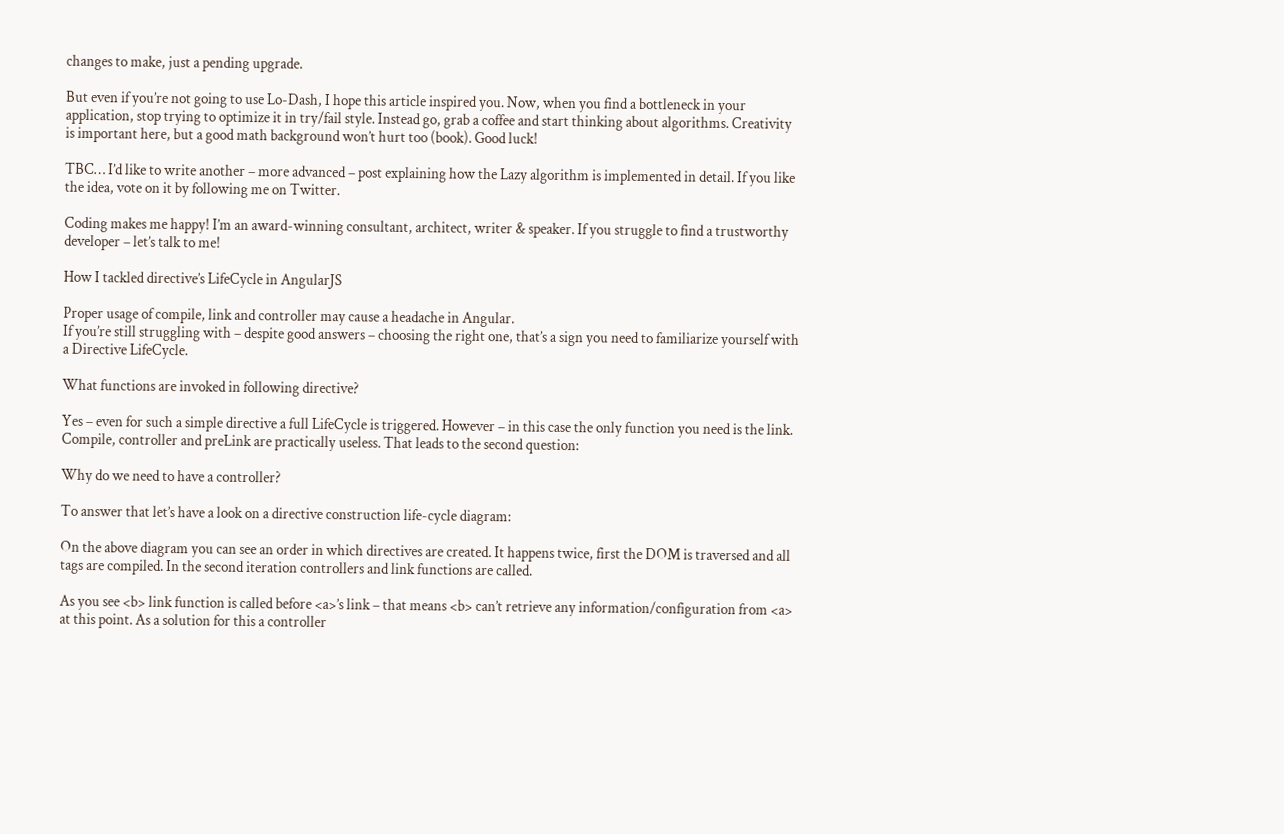changes to make, just a pending upgrade.

But even if you’re not going to use Lo-Dash, I hope this article inspired you. Now, when you find a bottleneck in your application, stop trying to optimize it in try/fail style. Instead go, grab a coffee and start thinking about algorithms. Creativity is important here, but a good math background won’t hurt too (book). Good luck!

TBC… I’d like to write another – more advanced – post explaining how the Lazy algorithm is implemented in detail. If you like the idea, vote on it by following me on Twitter.

Coding makes me happy! I’m an award-winning consultant, architect, writer & speaker. If you struggle to find a trustworthy developer – let’s talk to me!

How I tackled directive’s LifeCycle in AngularJS

Proper usage of compile, link and controller may cause a headache in Angular.
If you’re still struggling with – despite good answers – choosing the right one, that’s a sign you need to familiarize yourself with a Directive LifeCycle.

What functions are invoked in following directive?

Yes – even for such a simple directive a full LifeCycle is triggered. However – in this case the only function you need is the link. Compile, controller and preLink are practically useless. That leads to the second question:

Why do we need to have a controller?

To answer that let’s have a look on a directive construction life-cycle diagram:

On the above diagram you can see an order in which directives are created. It happens twice, first the DOM is traversed and all tags are compiled. In the second iteration controllers and link functions are called.

As you see <b> link function is called before <a>’s link – that means <b> can’t retrieve any information/configuration from <a> at this point. As a solution for this a controller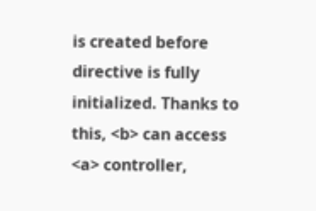is created before directive is fully initialized. Thanks to this, <b> can access <a> controller,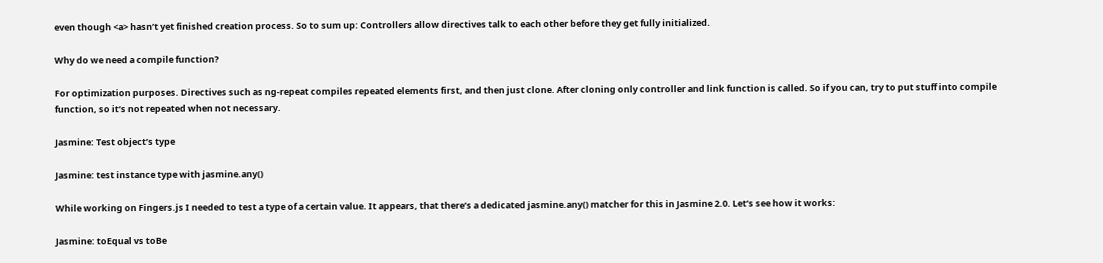even though <a> hasn’t yet finished creation process. So to sum up: Controllers allow directives talk to each other before they get fully initialized.

Why do we need a compile function?

For optimization purposes. Directives such as ng-repeat compiles repeated elements first, and then just clone. After cloning only controller and link function is called. So if you can, try to put stuff into compile function, so it’s not repeated when not necessary.

Jasmine: Test object’s type

Jasmine: test instance type with jasmine.any()

While working on Fingers.js I needed to test a type of a certain value. It appears, that there’s a dedicated jasmine.any() matcher for this in Jasmine 2.0. Let’s see how it works:

Jasmine: toEqual vs toBe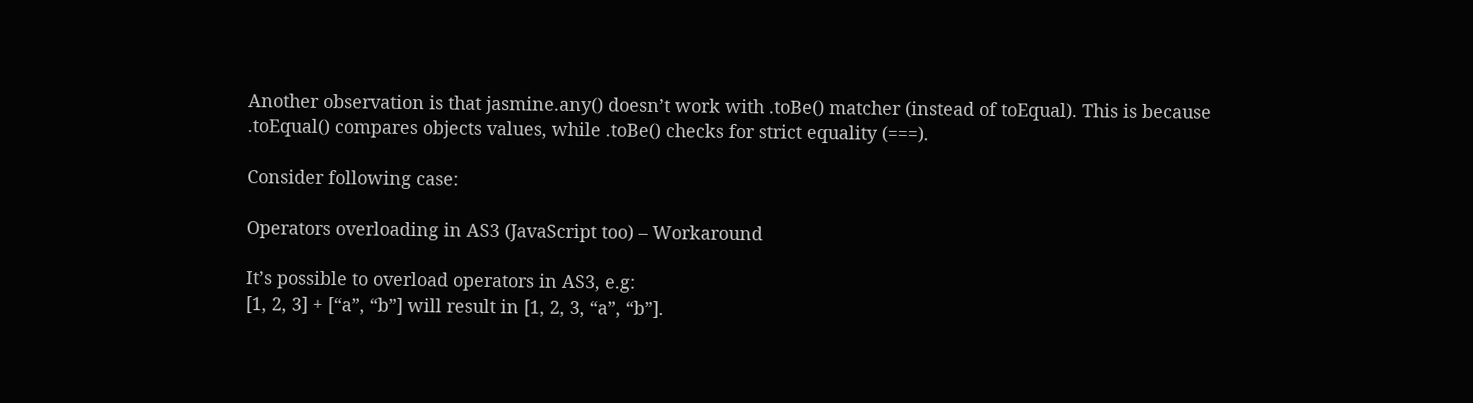Another observation is that jasmine.any() doesn’t work with .toBe() matcher (instead of toEqual). This is because .toEqual() compares objects values, while .toBe() checks for strict equality (===).

Consider following case:

Operators overloading in AS3 (JavaScript too) – Workaround

It’s possible to overload operators in AS3, e.g:
[1, 2, 3] + [“a”, “b”] will result in [1, 2, 3, “a”, “b”].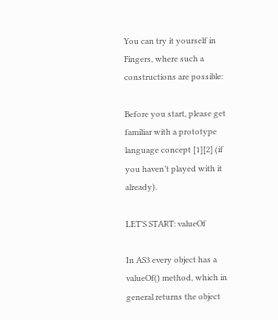You can try it yourself in Fingers, where such a constructions are possible:

Before you start, please get familiar with a prototype language concept [1][2] (if you haven’t played with it already).

LET’S START: valueOf

In AS3 every object has a valueOf() method, which in general returns the object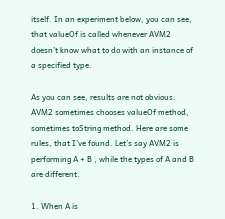itself. In an experiment below, you can see, that valueOf is called whenever AVM2 doesn’t know what to do with an instance of a specified type.

As you can see, results are not obvious. AVM2 sometimes chooses valueOf method, sometimes toString method. Here are some rules, that I’ve found. Let’s say AVM2 is performing A + B , while the types of A and B are different.

1. When A is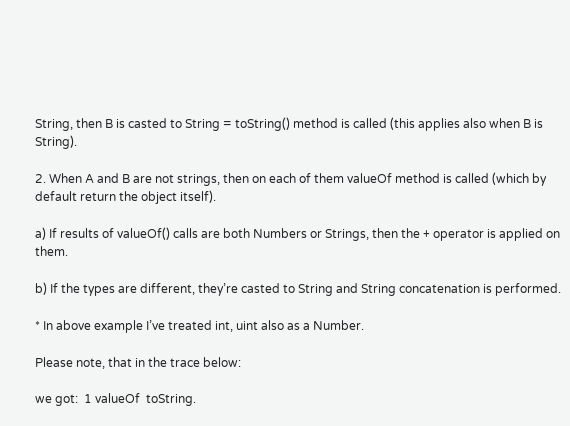String, then B is casted to String = toString() method is called (this applies also when B is String).

2. When A and B are not strings, then on each of them valueOf method is called (which by default return the object itself).

a) If results of valueOf() calls are both Numbers or Strings, then the + operator is applied on them.

b) If the types are different, they’re casted to String and String concatenation is performed.

* In above example I’ve treated int, uint also as a Number.

Please note, that in the trace below:

we got:  1 valueOf  toString.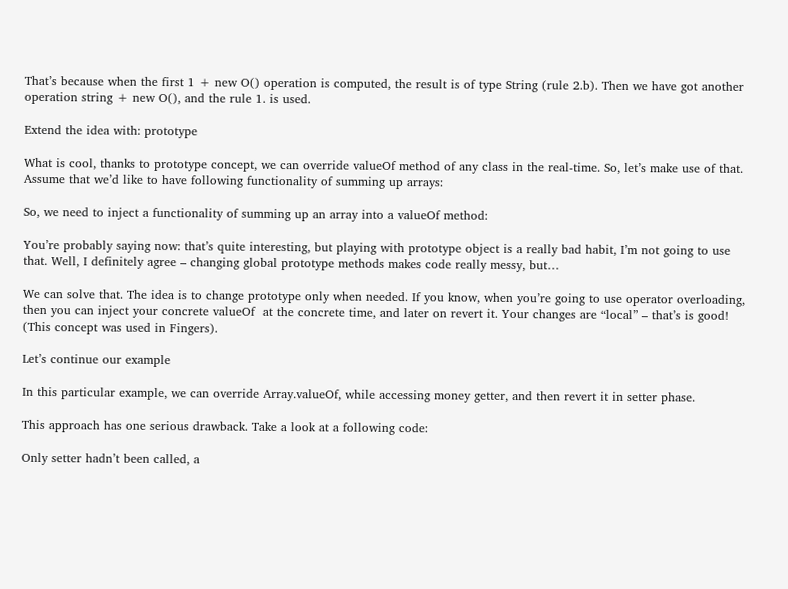That’s because when the first 1 + new O() operation is computed, the result is of type String (rule 2.b). Then we have got another operation string + new O(), and the rule 1. is used.

Extend the idea with: prototype

What is cool, thanks to prototype concept, we can override valueOf method of any class in the real-time. So, let’s make use of that. Assume that we’d like to have following functionality of summing up arrays:

So, we need to inject a functionality of summing up an array into a valueOf method:

You’re probably saying now: that’s quite interesting, but playing with prototype object is a really bad habit, I’m not going to use that. Well, I definitely agree – changing global prototype methods makes code really messy, but…

We can solve that. The idea is to change prototype only when needed. If you know, when you’re going to use operator overloading, then you can inject your concrete valueOf  at the concrete time, and later on revert it. Your changes are “local” – that’s is good! (This concept was used in Fingers).

Let’s continue our example

In this particular example, we can override Array.valueOf, while accessing money getter, and then revert it in setter phase.

This approach has one serious drawback. Take a look at a following code:

Only setter hadn’t been called, a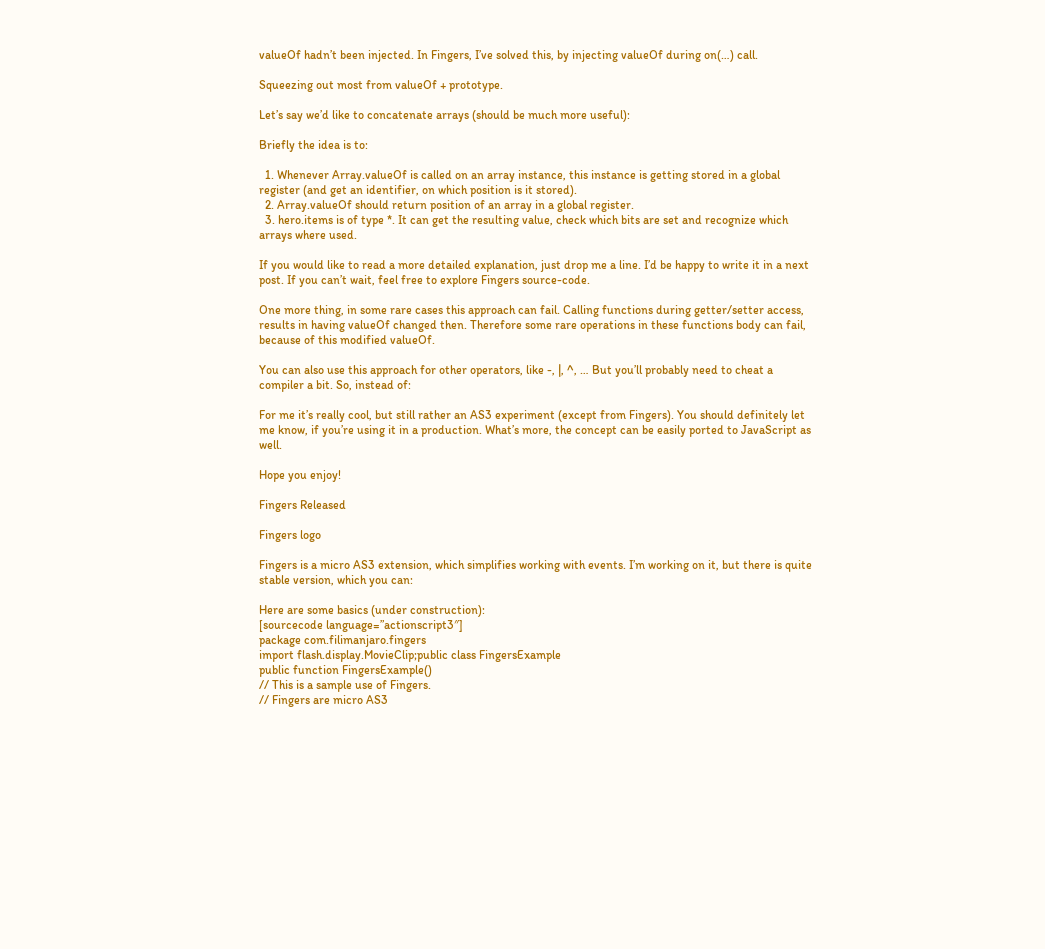valueOf hadn’t been injected. In Fingers, I’ve solved this, by injecting valueOf during on(…) call.

Squeezing out most from valueOf + prototype.

Let’s say we’d like to concatenate arrays (should be much more useful):

Briefly the idea is to:

  1. Whenever Array.valueOf is called on an array instance, this instance is getting stored in a global register (and get an identifier, on which position is it stored).
  2. Array.valueOf should return position of an array in a global register.
  3. hero.items is of type *. It can get the resulting value, check which bits are set and recognize which arrays where used.

If you would like to read a more detailed explanation, just drop me a line. I’d be happy to write it in a next post. If you can’t wait, feel free to explore Fingers source-code.

One more thing, in some rare cases this approach can fail. Calling functions during getter/setter access, results in having valueOf changed then. Therefore some rare operations in these functions body can fail, because of this modified valueOf.

You can also use this approach for other operators, like -, |, ^, … But you’ll probably need to cheat a compiler a bit. So, instead of:

For me it’s really cool, but still rather an AS3 experiment (except from Fingers). You should definitely let me know, if you’re using it in a production. What’s more, the concept can be easily ported to JavaScript as well.

Hope you enjoy!

Fingers Released

Fingers logo

Fingers is a micro AS3 extension, which simplifies working with events. I’m working on it, but there is quite stable version, which you can:

Here are some basics (under construction):
[sourcecode language=”actionscript3″]
package com.filimanjaro.fingers
import flash.display.MovieClip;public class FingersExample
public function FingersExample()
// This is a sample use of Fingers.
// Fingers are micro AS3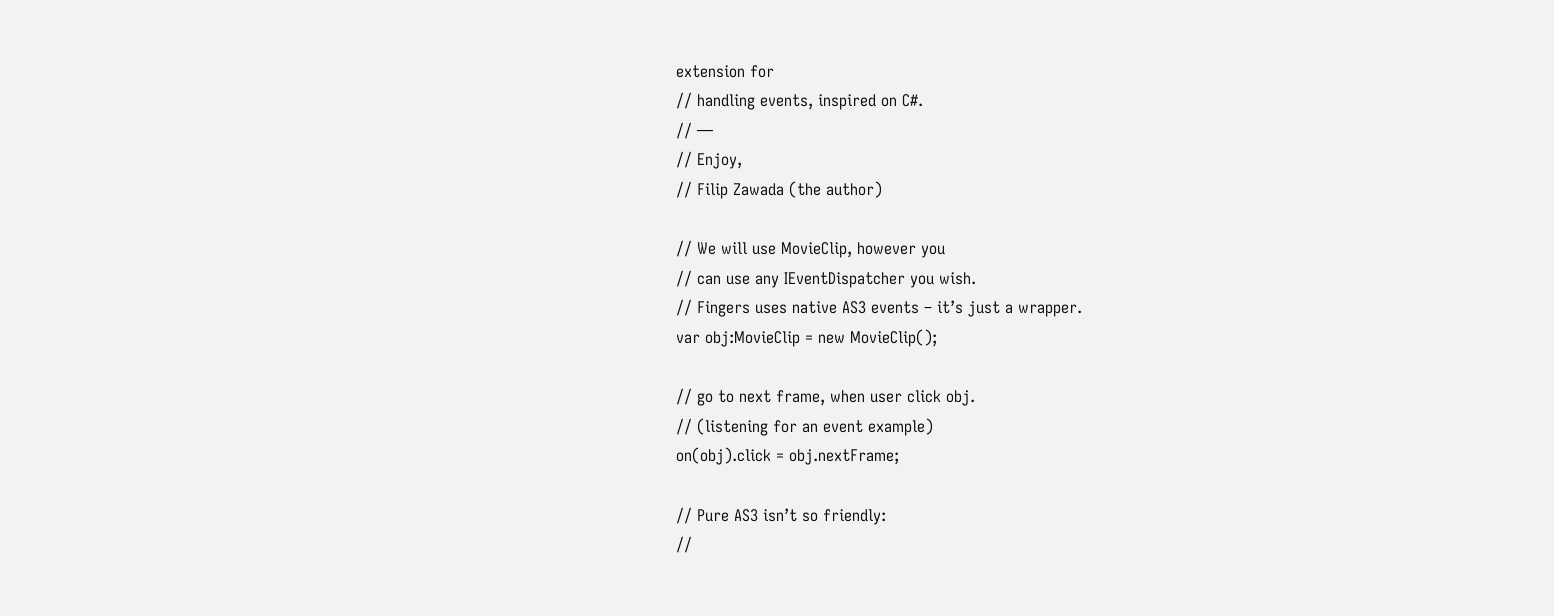extension for
// handling events, inspired on C#.
// —
// Enjoy,
// Filip Zawada (the author)

// We will use MovieClip, however you
// can use any IEventDispatcher you wish.
// Fingers uses native AS3 events – it’s just a wrapper.
var obj:MovieClip = new MovieClip();

// go to next frame, when user click obj.
// (listening for an event example)
on(obj).click = obj.nextFrame;

// Pure AS3 isn’t so friendly:
//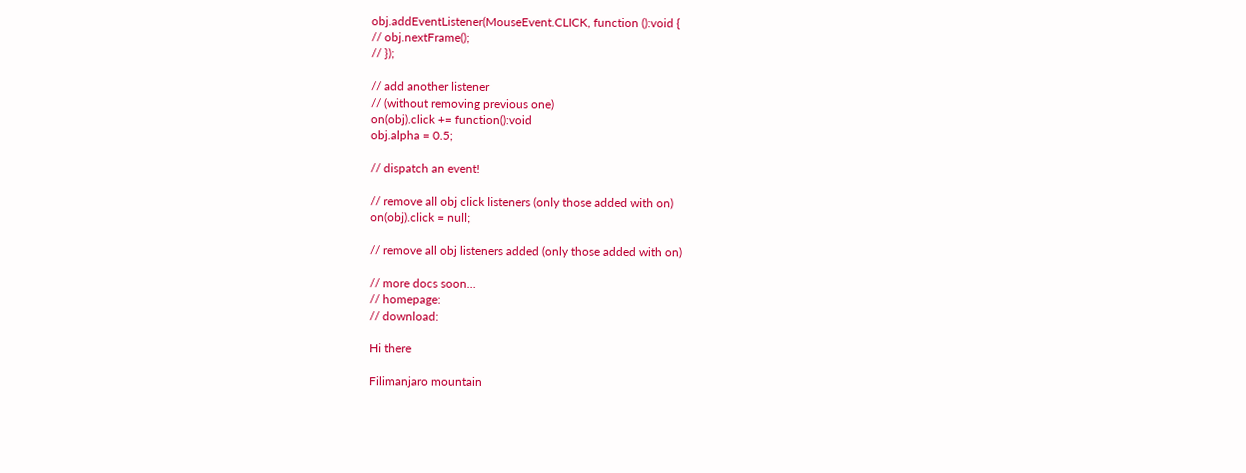obj.addEventListener(MouseEvent.CLICK, function ():void {
// obj.nextFrame();
// });

// add another listener
// (without removing previous one)
on(obj).click += function():void
obj.alpha = 0.5;

// dispatch an event!

// remove all obj click listeners (only those added with on)
on(obj).click = null;

// remove all obj listeners added (only those added with on)

// more docs soon…
// homepage:
// download:

Hi there

Filimanjaro mountain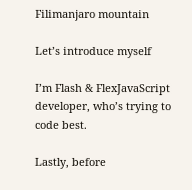Filimanjaro mountain

Let’s introduce myself

I’m Flash & FlexJavaScript developer, who’s trying to code best.

Lastly, before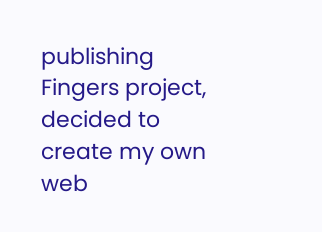publishing Fingers project, decided to create my own web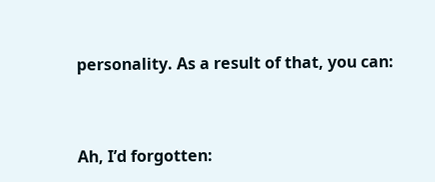personality. As a result of that, you can:


Ah, I’d forgotten: